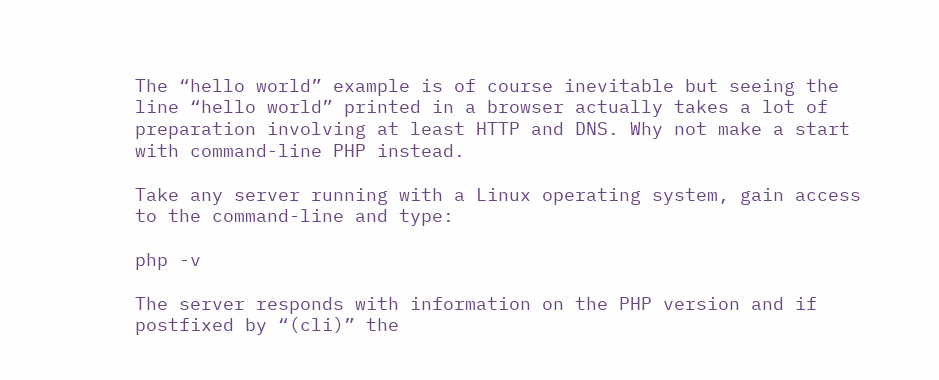The “hello world” example is of course inevitable but seeing the line “hello world” printed in a browser actually takes a lot of preparation involving at least HTTP and DNS. Why not make a start with command-line PHP instead.

Take any server running with a Linux operating system, gain access to the command-line and type:

php -v

The server responds with information on the PHP version and if postfixed by “(cli)” the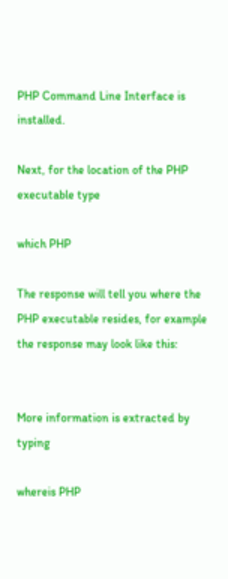PHP Command Line Interface is installed.

Next, for the location of the PHP executable type

which PHP

The response will tell you where the PHP executable resides, for example the response may look like this:


More information is extracted by typing

whereis PHP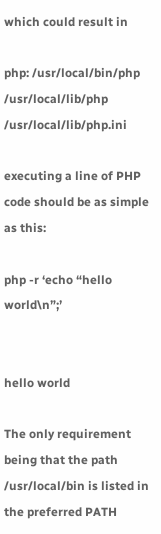which could result in

php: /usr/local/bin/php /usr/local/lib/php /usr/local/lib/php.ini

executing a line of PHP code should be as simple as this:

php -r ‘echo “hello world\n”;’


hello world

The only requirement being that the path /usr/local/bin is listed in the preferred PATH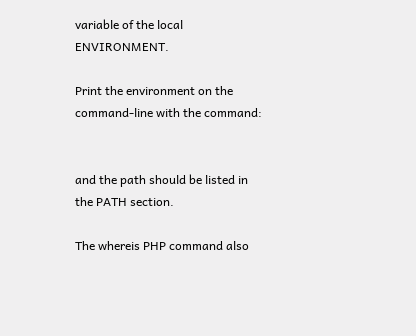variable of the local ENVIRONMENT.

Print the environment on the command-line with the command:


and the path should be listed in the PATH section.

The whereis PHP command also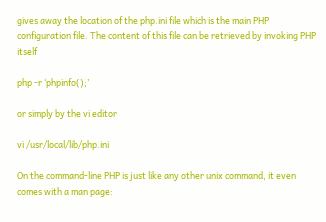gives away the location of the php.ini file which is the main PHP configuration file. The content of this file can be retrieved by invoking PHP itself

php -r ‘phpinfo();’

or simply by the vi editor

vi /usr/local/lib/php.ini

On the command-line PHP is just like any other unix command, it even comes with a man page: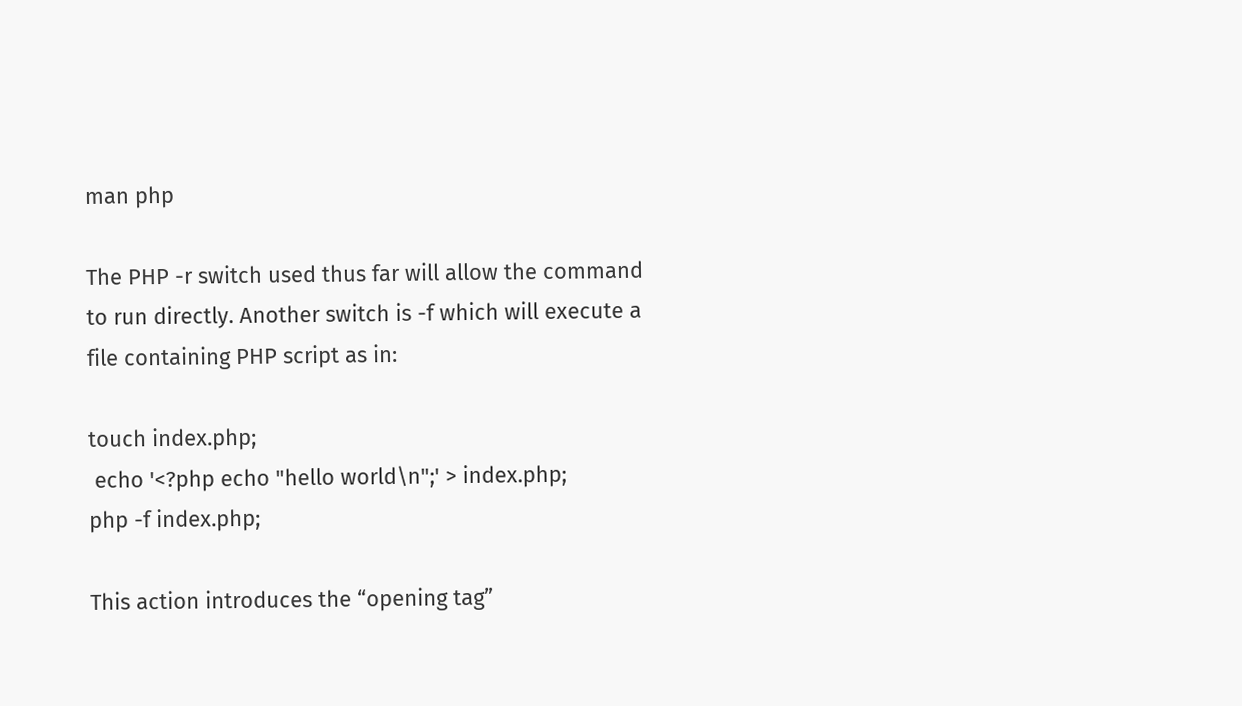man php

The PHP -r switch used thus far will allow the command to run directly. Another switch is -f which will execute a file containing PHP script as in:

touch index.php;
 echo '<?php echo "hello world\n";' > index.php;
php -f index.php;

This action introduces the “opening tag”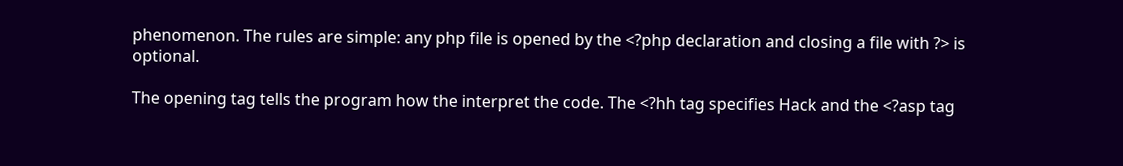phenomenon. The rules are simple: any php file is opened by the <?php declaration and closing a file with ?> is optional.

The opening tag tells the program how the interpret the code. The <?hh tag specifies Hack and the <?asp tag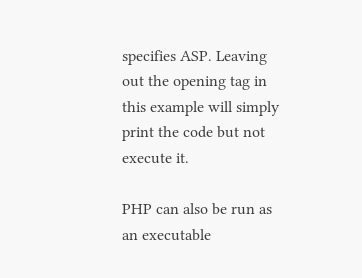specifies ASP. Leaving out the opening tag in this example will simply print the code but not execute it.

PHP can also be run as an executable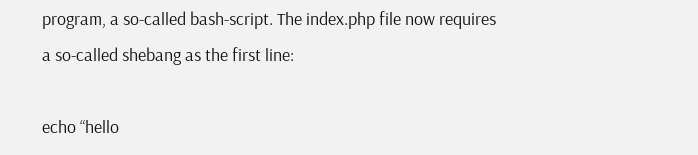program, a so-called bash-script. The index.php file now requires a so-called shebang as the first line:

echo “hello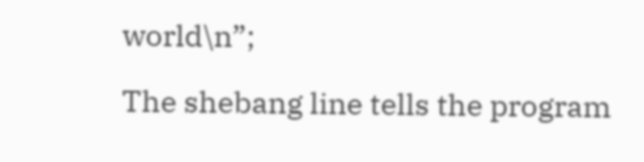world\n”;

The shebang line tells the program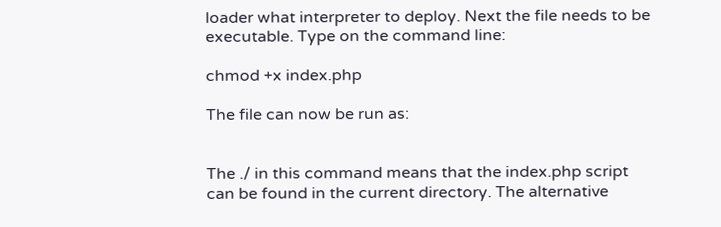loader what interpreter to deploy. Next the file needs to be executable. Type on the command line:

chmod +x index.php

The file can now be run as:


The ./ in this command means that the index.php script can be found in the current directory. The alternative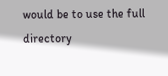would be to use the full directory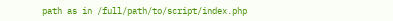path as in /full/path/to/script/index.php